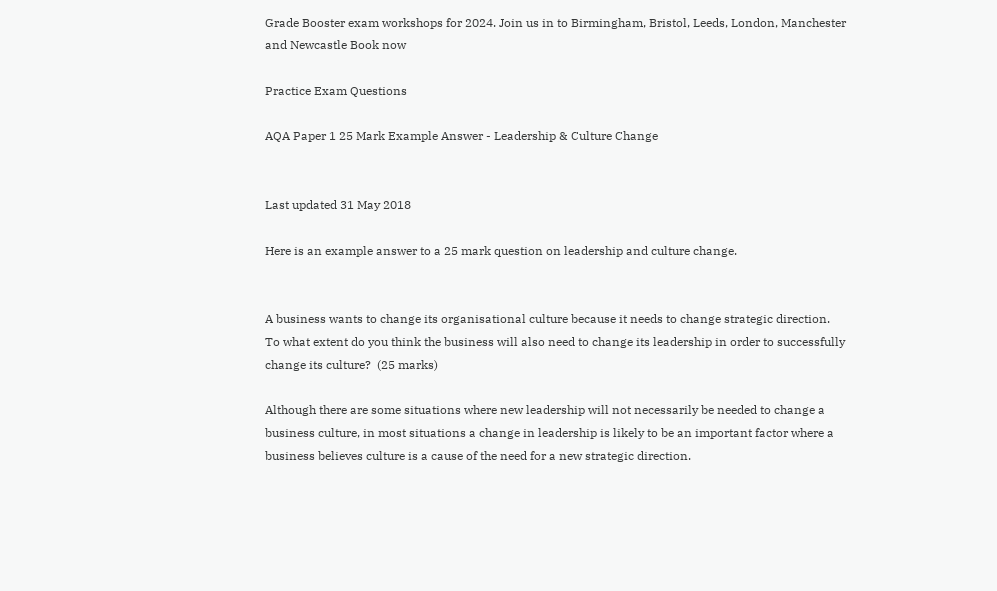Grade Booster exam workshops for 2024. Join us in to Birmingham, Bristol, Leeds, London, Manchester and Newcastle Book now

Practice Exam Questions

AQA Paper 1 25 Mark Example Answer - Leadership & Culture Change


Last updated 31 May 2018

Here is an example answer to a 25 mark question on leadership and culture change.


A business wants to change its organisational culture because it needs to change strategic direction. To what extent do you think the business will also need to change its leadership in order to successfully change its culture?  (25 marks)

Although there are some situations where new leadership will not necessarily be needed to change a business culture, in most situations a change in leadership is likely to be an important factor where a business believes culture is a cause of the need for a new strategic direction.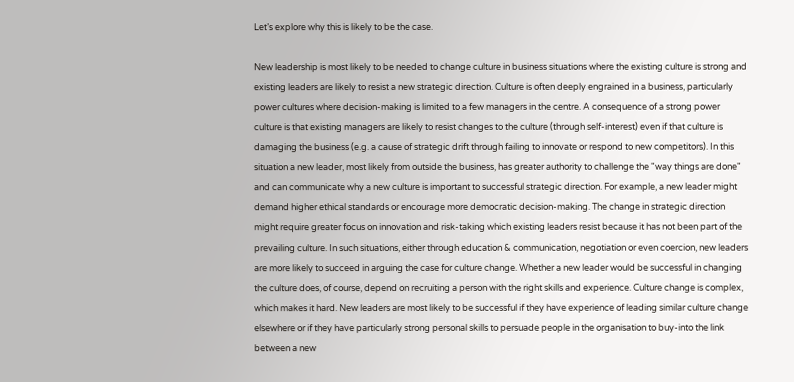Let’s explore why this is likely to be the case.

New leadership is most likely to be needed to change culture in business situations where the existing culture is strong and existing leaders are likely to resist a new strategic direction. Culture is often deeply engrained in a business, particularly power cultures where decision-making is limited to a few managers in the centre. A consequence of a strong power culture is that existing managers are likely to resist changes to the culture (through self-interest) even if that culture is damaging the business (e.g. a cause of strategic drift through failing to innovate or respond to new competitors). In this situation a new leader, most likely from outside the business, has greater authority to challenge the "way things are done" and can communicate why a new culture is important to successful strategic direction. For example, a new leader might demand higher ethical standards or encourage more democratic decision-making. The change in strategic direction might require greater focus on innovation and risk-taking which existing leaders resist because it has not been part of the prevailing culture. In such situations, either through education & communication, negotiation or even coercion, new leaders are more likely to succeed in arguing the case for culture change. Whether a new leader would be successful in changing the culture does, of course, depend on recruiting a person with the right skills and experience. Culture change is complex, which makes it hard. New leaders are most likely to be successful if they have experience of leading similar culture change elsewhere or if they have particularly strong personal skills to persuade people in the organisation to buy-into the link between a new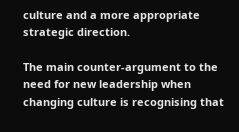culture and a more appropriate strategic direction.

The main counter-argument to the need for new leadership when changing culture is recognising that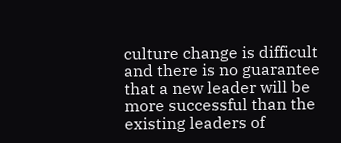culture change is difficult and there is no guarantee that a new leader will be more successful than the existing leaders of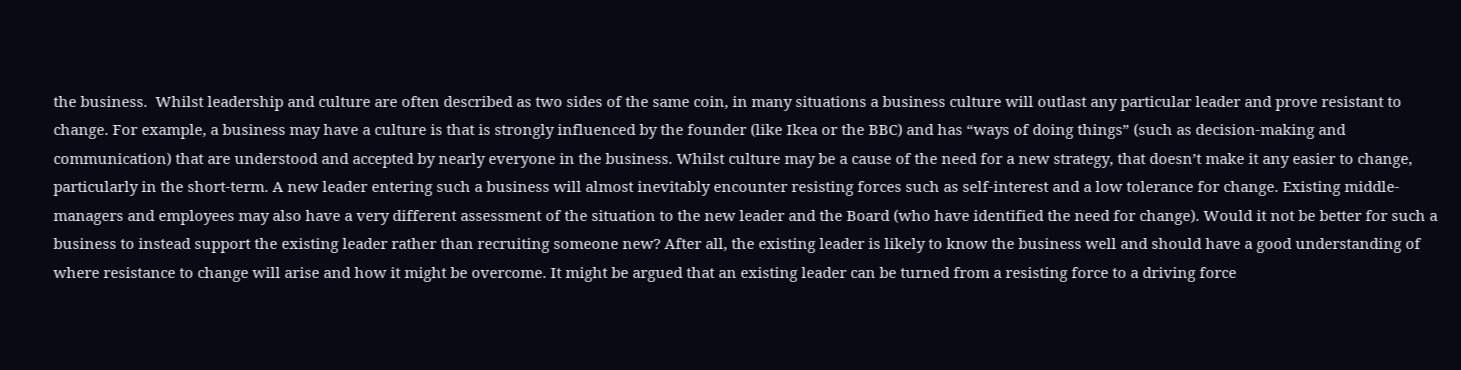the business.  Whilst leadership and culture are often described as two sides of the same coin, in many situations a business culture will outlast any particular leader and prove resistant to change. For example, a business may have a culture is that is strongly influenced by the founder (like Ikea or the BBC) and has “ways of doing things” (such as decision-making and communication) that are understood and accepted by nearly everyone in the business. Whilst culture may be a cause of the need for a new strategy, that doesn’t make it any easier to change, particularly in the short-term. A new leader entering such a business will almost inevitably encounter resisting forces such as self-interest and a low tolerance for change. Existing middle-managers and employees may also have a very different assessment of the situation to the new leader and the Board (who have identified the need for change). Would it not be better for such a business to instead support the existing leader rather than recruiting someone new? After all, the existing leader is likely to know the business well and should have a good understanding of where resistance to change will arise and how it might be overcome. It might be argued that an existing leader can be turned from a resisting force to a driving force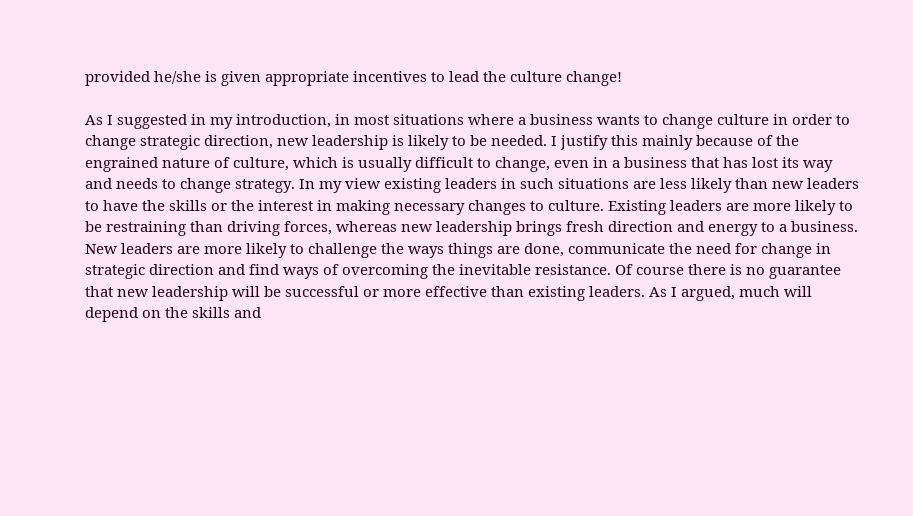provided he/she is given appropriate incentives to lead the culture change!

As I suggested in my introduction, in most situations where a business wants to change culture in order to change strategic direction, new leadership is likely to be needed. I justify this mainly because of the engrained nature of culture, which is usually difficult to change, even in a business that has lost its way and needs to change strategy. In my view existing leaders in such situations are less likely than new leaders to have the skills or the interest in making necessary changes to culture. Existing leaders are more likely to be restraining than driving forces, whereas new leadership brings fresh direction and energy to a business. New leaders are more likely to challenge the ways things are done, communicate the need for change in strategic direction and find ways of overcoming the inevitable resistance. Of course there is no guarantee that new leadership will be successful or more effective than existing leaders. As I argued, much will depend on the skills and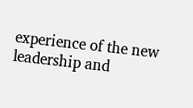experience of the new leadership and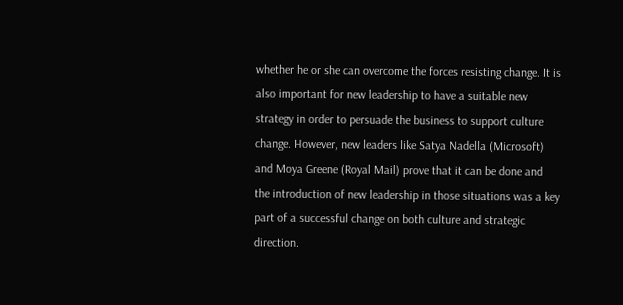whether he or she can overcome the forces resisting change. It is also important for new leadership to have a suitable new strategy in order to persuade the business to support culture change. However, new leaders like Satya Nadella (Microsoft) and Moya Greene (Royal Mail) prove that it can be done and the introduction of new leadership in those situations was a key part of a successful change on both culture and strategic direction.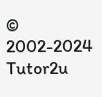© 2002-2024 Tutor2u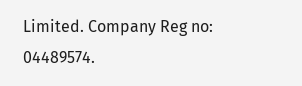Limited. Company Reg no: 04489574.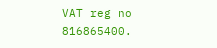VAT reg no 816865400.